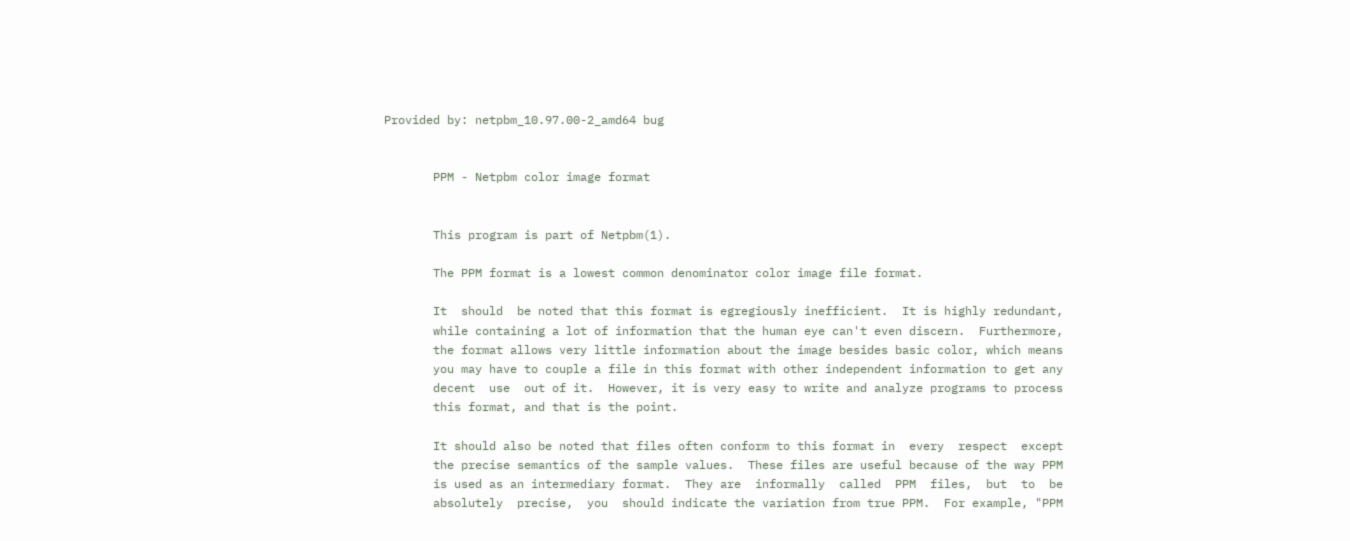Provided by: netpbm_10.97.00-2_amd64 bug


       PPM - Netpbm color image format


       This program is part of Netpbm(1).

       The PPM format is a lowest common denominator color image file format.

       It  should  be noted that this format is egregiously inefficient.  It is highly redundant,
       while containing a lot of information that the human eye can't even discern.  Furthermore,
       the format allows very little information about the image besides basic color, which means
       you may have to couple a file in this format with other independent information to get any
       decent  use  out of it.  However, it is very easy to write and analyze programs to process
       this format, and that is the point.

       It should also be noted that files often conform to this format in  every  respect  except
       the precise semantics of the sample values.  These files are useful because of the way PPM
       is used as an intermediary format.  They are  informally  called  PPM  files,  but  to  be
       absolutely  precise,  you  should indicate the variation from true PPM.  For example, "PPM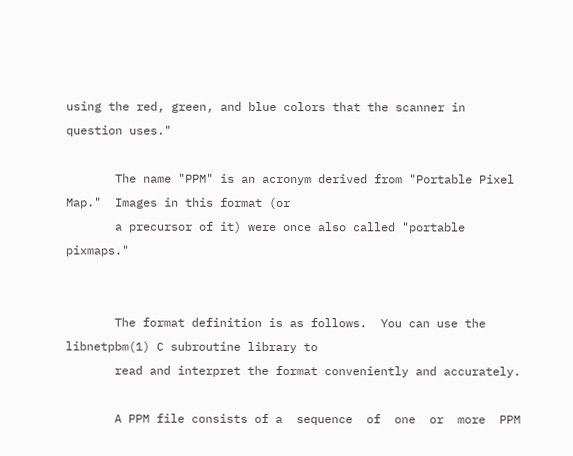using the red, green, and blue colors that the scanner in question uses."

       The name "PPM" is an acronym derived from "Portable Pixel Map."  Images in this format (or
       a precursor of it) were once also called "portable pixmaps."


       The format definition is as follows.  You can use the libnetpbm(1) C subroutine library to
       read and interpret the format conveniently and accurately.

       A PPM file consists of a  sequence  of  one  or  more  PPM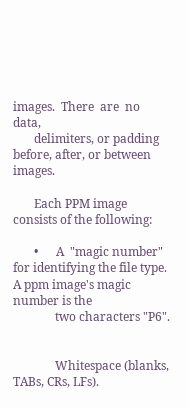images.  There  are  no  data,
       delimiters, or padding before, after, or between images.

       Each PPM image consists of the following:

       •      A  "magic number" for identifying the file type.  A ppm image's magic number is the
              two characters "P6".


              Whitespace (blanks, TABs, CRs, LFs).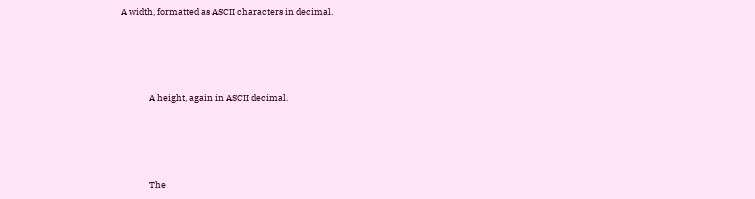A width, formatted as ASCII characters in decimal.




              A height, again in ASCII decimal.




              The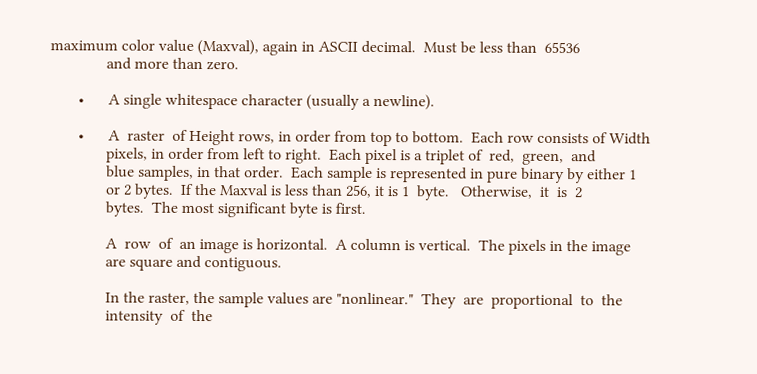maximum color value (Maxval), again in ASCII decimal.  Must be less than  65536
              and more than zero.

       •      A single whitespace character (usually a newline).

       •      A  raster  of Height rows, in order from top to bottom.  Each row consists of Width
              pixels, in order from left to right.  Each pixel is a triplet of  red,  green,  and
              blue samples, in that order.  Each sample is represented in pure binary by either 1
              or 2 bytes.  If the Maxval is less than 256, it is 1  byte.   Otherwise,  it  is  2
              bytes.  The most significant byte is first.

              A  row  of  an image is horizontal.  A column is vertical.  The pixels in the image
              are square and contiguous.

              In the raster, the sample values are "nonlinear."  They  are  proportional  to  the
              intensity  of  the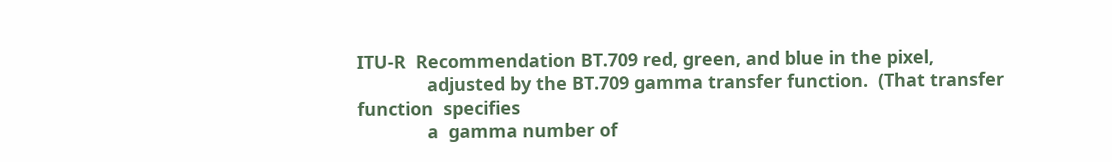ITU-R  Recommendation BT.709 red, green, and blue in the pixel,
              adjusted by the BT.709 gamma transfer function.  (That transfer function  specifies
              a  gamma number of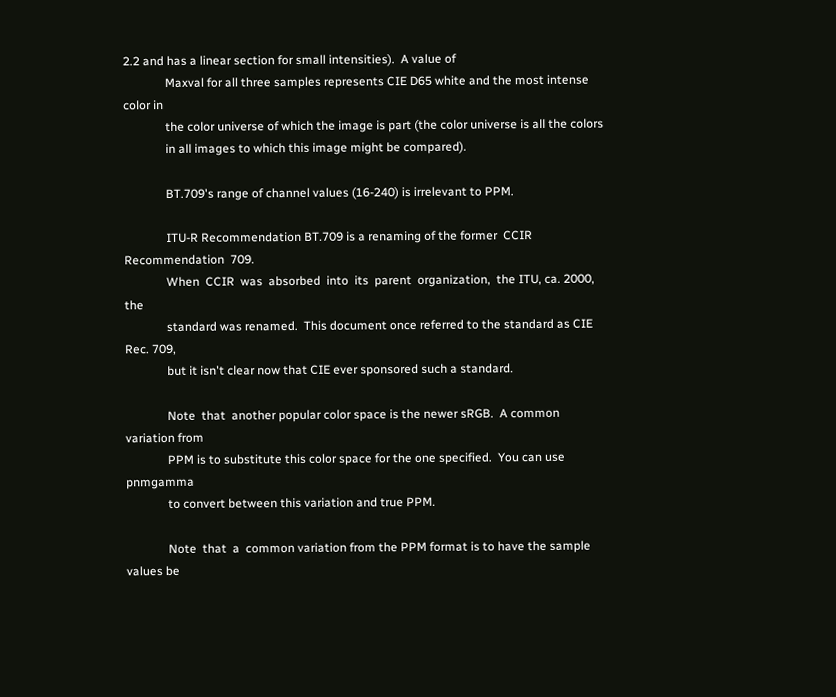2.2 and has a linear section for small intensities).  A value of
              Maxval for all three samples represents CIE D65 white and the most intense color in
              the color universe of which the image is part (the color universe is all the colors
              in all images to which this image might be compared).

              BT.709's range of channel values (16-240) is irrelevant to PPM.

              ITU-R Recommendation BT.709 is a renaming of the former  CCIR  Recommendation  709.
              When  CCIR  was  absorbed  into  its  parent  organization,  the ITU, ca. 2000, the
              standard was renamed.  This document once referred to the standard as CIE Rec. 709,
              but it isn't clear now that CIE ever sponsored such a standard.

              Note  that  another popular color space is the newer sRGB.  A common variation from
              PPM is to substitute this color space for the one specified.  You can use  pnmgamma
              to convert between this variation and true PPM.

              Note  that  a  common variation from the PPM format is to have the sample values be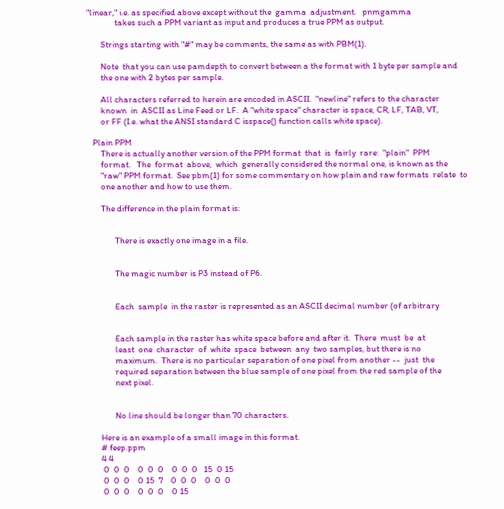"linear," i.e. as specified above except without the  gamma  adjustment.   pnmgamma
              takes such a PPM variant as input and produces a true PPM as output.

       Strings starting with "#" may be comments, the same as with PBM(1).

       Note  that you can use pamdepth to convert between a the format with 1 byte per sample and
       the one with 2 bytes per sample.

       All characters referred to herein are encoded in ASCII.  "newline" refers to the character
       known  in  ASCII as Line Feed or LF.  A "white space" character is space, CR, LF, TAB, VT,
       or FF (I.e. what the ANSI standard C isspace() function calls white space).

   Plain PPM
       There is actually another version of the PPM format  that  is  fairly  rare:  "plain"  PPM
       format.   The  format  above,  which  generally considered the normal one, is known as the
       "raw" PPM format.  See pbm(1) for some commentary on how plain and raw formats  relate  to
       one another and how to use them.

       The difference in the plain format is:


              There is exactly one image in a file.


              The magic number is P3 instead of P6.


              Each  sample  in the raster is represented as an ASCII decimal number (of arbitrary


              Each sample in the raster has white space before and after it.  There  must  be  at
              least  one  character  of  white  space  between  any  two samples, but there is no
              maximum.  There is no particular separation of one pixel from another --  just  the
              required separation between the blue sample of one pixel from the red sample of the
              next pixel.


              No line should be longer than 70 characters.

       Here is an example of a small image in this format.
       # feep.ppm
       4 4
        0  0  0    0  0  0    0  0  0   15  0 15
        0  0  0    0 15  7    0  0  0    0  0  0
        0  0  0    0  0  0    0 15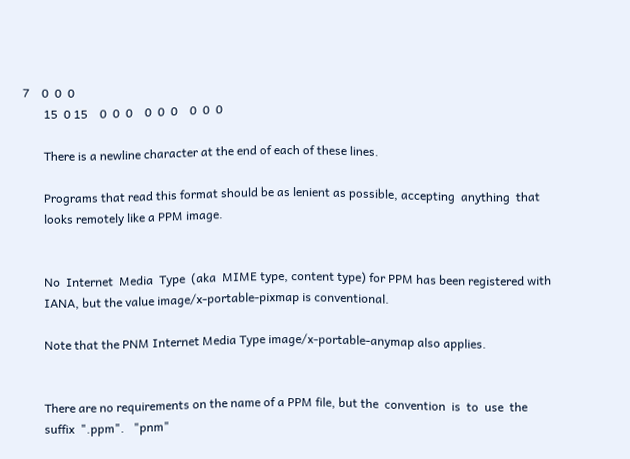7    0  0  0
       15  0 15    0  0  0    0  0  0    0  0  0

       There is a newline character at the end of each of these lines.

       Programs that read this format should be as lenient as possible, accepting  anything  that
       looks remotely like a PPM image.


       No  Internet  Media  Type  (aka  MIME type, content type) for PPM has been registered with
       IANA, but the value image/x-portable-pixmap is conventional.

       Note that the PNM Internet Media Type image/x-portable-anymap also applies.


       There are no requirements on the name of a PPM file, but the  convention  is  to  use  the
       suffix  ".ppm".   "pnm"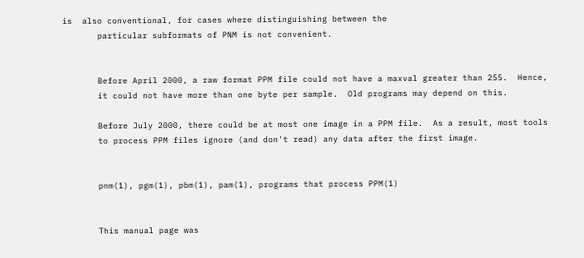is  also conventional, for cases where distinguishing between the
       particular subformats of PNM is not convenient.


       Before April 2000, a raw format PPM file could not have a maxval greater than 255.  Hence,
       it could not have more than one byte per sample.  Old programs may depend on this.

       Before July 2000, there could be at most one image in a PPM file.  As a result, most tools
       to process PPM files ignore (and don't read) any data after the first image.


       pnm(1), pgm(1), pbm(1), pam(1), programs that process PPM(1)


       This manual page was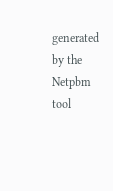generated by the Netpbm tool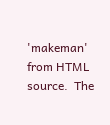'makeman' from HTML source.  The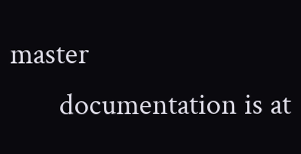master
       documentation is at